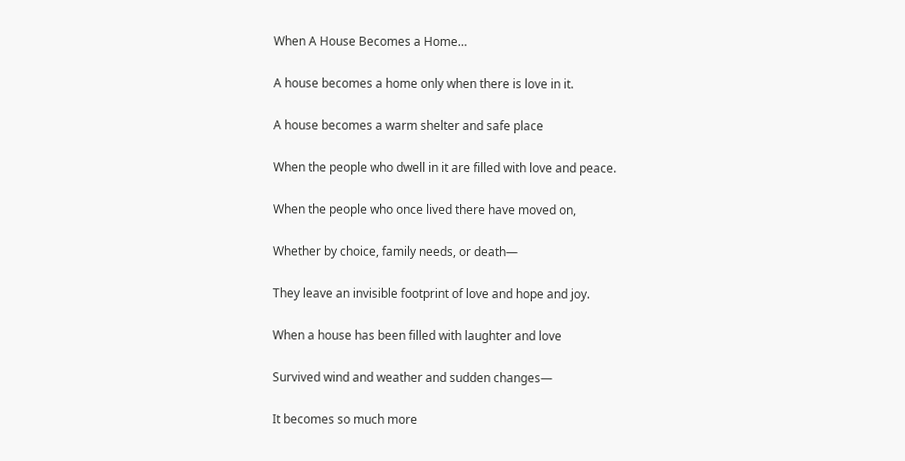When A House Becomes a Home…

A house becomes a home only when there is love in it.

A house becomes a warm shelter and safe place

When the people who dwell in it are filled with love and peace.

When the people who once lived there have moved on,

Whether by choice, family needs, or death—

They leave an invisible footprint of love and hope and joy.

When a house has been filled with laughter and love

Survived wind and weather and sudden changes—

It becomes so much more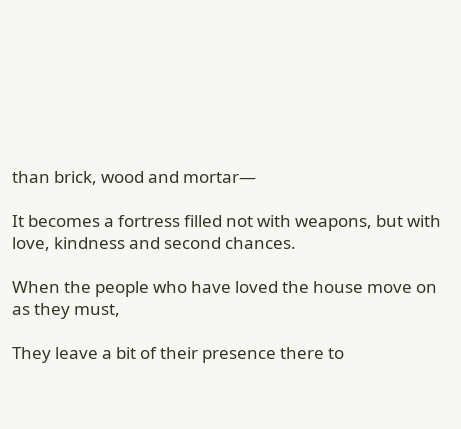than brick, wood and mortar—

It becomes a fortress filled not with weapons, but with love, kindness and second chances.

When the people who have loved the house move on as they must,

They leave a bit of their presence there to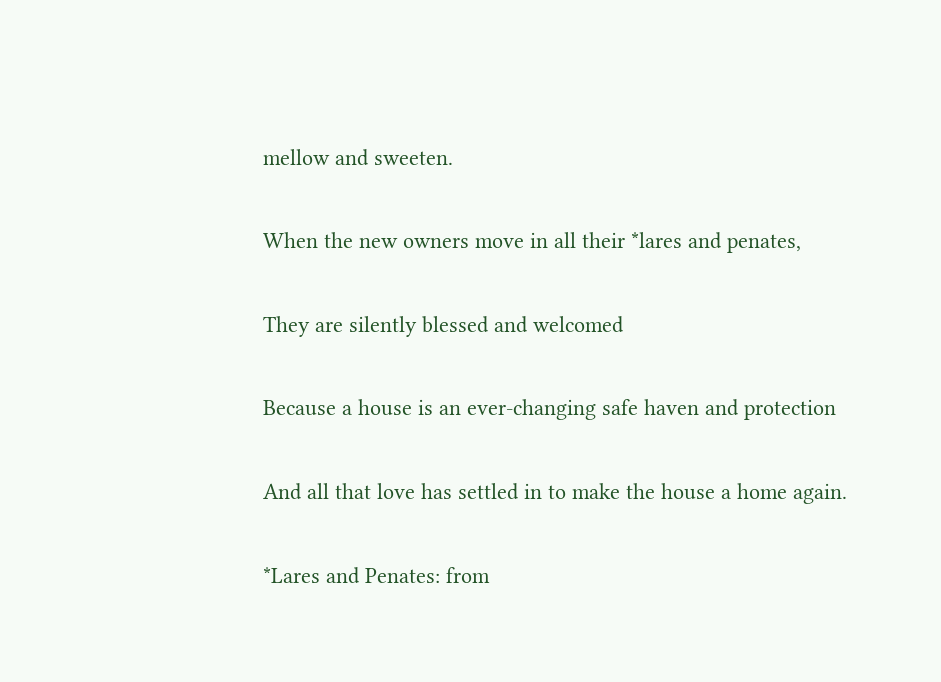mellow and sweeten.

When the new owners move in all their *lares and penates,

They are silently blessed and welcomed

Because a house is an ever-changing safe haven and protection

And all that love has settled in to make the house a home again.

*Lares and Penates: from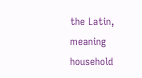the Latin, meaning household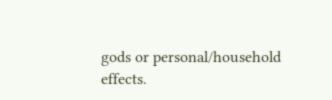gods or personal/household effects.